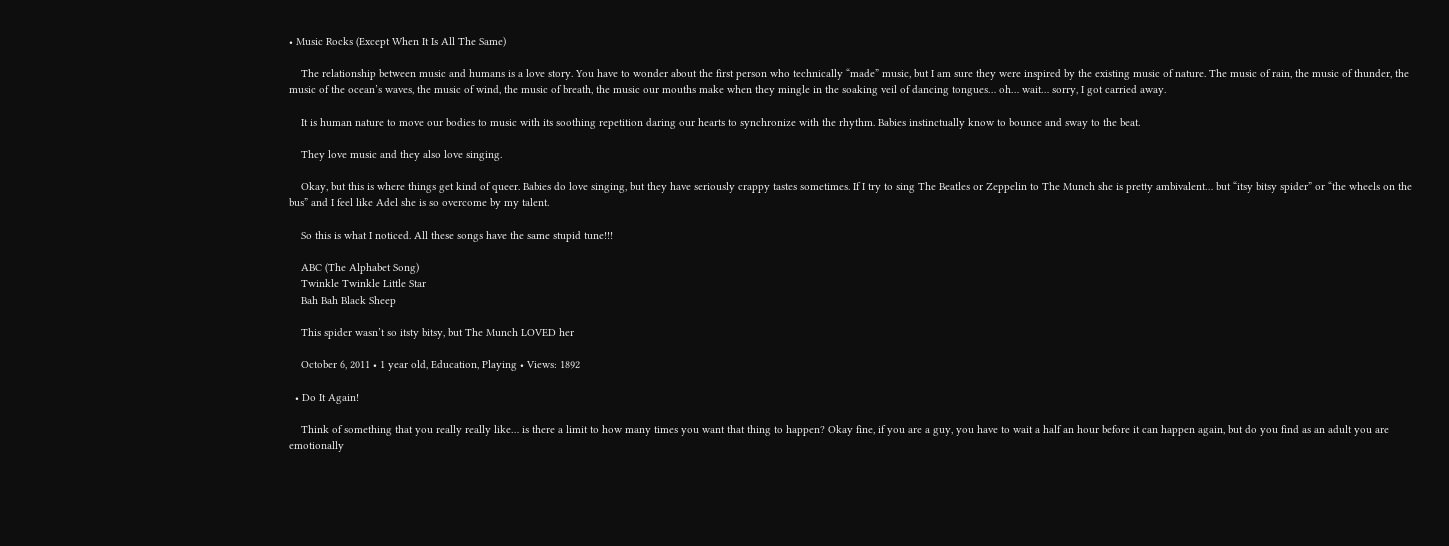• Music Rocks (Except When It Is All The Same)

    The relationship between music and humans is a love story. You have to wonder about the first person who technically “made” music, but I am sure they were inspired by the existing music of nature. The music of rain, the music of thunder, the music of the ocean’s waves, the music of wind, the music of breath, the music our mouths make when they mingle in the soaking veil of dancing tongues… oh… wait… sorry, I got carried away.

    It is human nature to move our bodies to music with its soothing repetition daring our hearts to synchronize with the rhythm. Babies instinctually know to bounce and sway to the beat.

    They love music and they also love singing.

    Okay, but this is where things get kind of queer. Babies do love singing, but they have seriously crappy tastes sometimes. If I try to sing The Beatles or Zeppelin to The Munch she is pretty ambivalent… but “itsy bitsy spider” or “the wheels on the bus” and I feel like Adel she is so overcome by my talent.

    So this is what I noticed. All these songs have the same stupid tune!!!

    ABC (The Alphabet Song)
    Twinkle Twinkle Little Star
    Bah Bah Black Sheep

    This spider wasn’t so itsty bitsy, but The Munch LOVED her

    October 6, 2011 • 1 year old, Education, Playing • Views: 1892

  • Do It Again!

    Think of something that you really really like… is there a limit to how many times you want that thing to happen? Okay fine, if you are a guy, you have to wait a half an hour before it can happen again, but do you find as an adult you are emotionally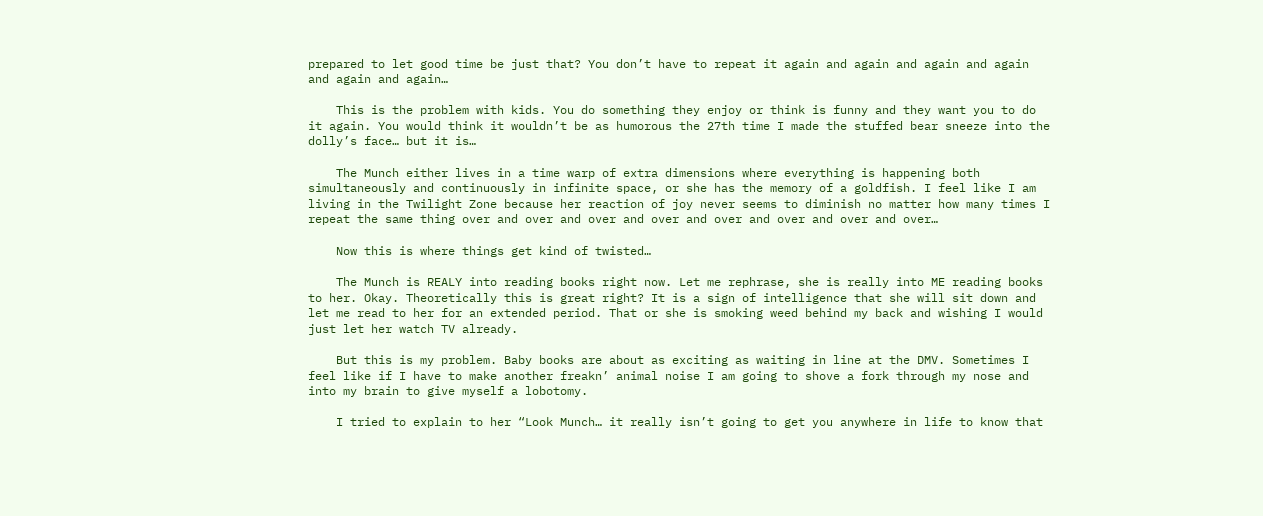prepared to let good time be just that? You don’t have to repeat it again and again and again and again and again and again…

    This is the problem with kids. You do something they enjoy or think is funny and they want you to do it again. You would think it wouldn’t be as humorous the 27th time I made the stuffed bear sneeze into the dolly’s face… but it is…

    The Munch either lives in a time warp of extra dimensions where everything is happening both simultaneously and continuously in infinite space, or she has the memory of a goldfish. I feel like I am living in the Twilight Zone because her reaction of joy never seems to diminish no matter how many times I repeat the same thing over and over and over and over and over and over and over and over…

    Now this is where things get kind of twisted…

    The Munch is REALY into reading books right now. Let me rephrase, she is really into ME reading books to her. Okay. Theoretically this is great right? It is a sign of intelligence that she will sit down and let me read to her for an extended period. That or she is smoking weed behind my back and wishing I would just let her watch TV already.

    But this is my problem. Baby books are about as exciting as waiting in line at the DMV. Sometimes I feel like if I have to make another freakn’ animal noise I am going to shove a fork through my nose and into my brain to give myself a lobotomy.

    I tried to explain to her “Look Munch… it really isn’t going to get you anywhere in life to know that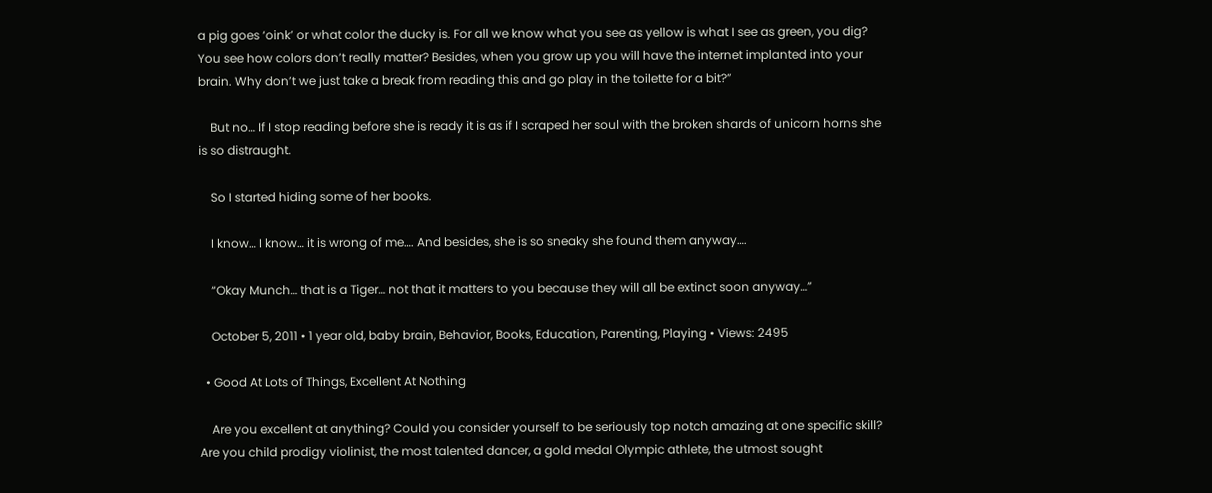a pig goes ‘oink’ or what color the ducky is. For all we know what you see as yellow is what I see as green, you dig? You see how colors don’t really matter? Besides, when you grow up you will have the internet implanted into your brain. Why don’t we just take a break from reading this and go play in the toilette for a bit?”

    But no… If I stop reading before she is ready it is as if I scraped her soul with the broken shards of unicorn horns she is so distraught.

    So I started hiding some of her books.

    I know… I know… it is wrong of me…. And besides, she is so sneaky she found them anyway….

    “Okay Munch… that is a Tiger… not that it matters to you because they will all be extinct soon anyway…”

    October 5, 2011 • 1 year old, baby brain, Behavior, Books, Education, Parenting, Playing • Views: 2495

  • Good At Lots of Things, Excellent At Nothing

    Are you excellent at anything? Could you consider yourself to be seriously top notch amazing at one specific skill? Are you child prodigy violinist, the most talented dancer, a gold medal Olympic athlete, the utmost sought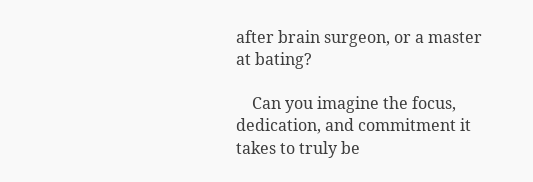after brain surgeon, or a master at bating?

    Can you imagine the focus, dedication, and commitment it takes to truly be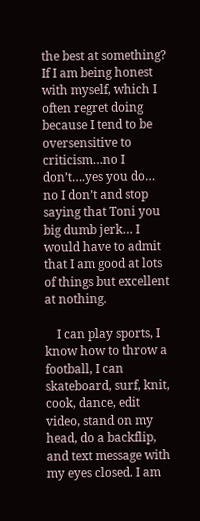the best at something? If I am being honest with myself, which I often regret doing because I tend to be oversensitive to criticism…no I don’t….yes you do… no I don’t and stop saying that Toni you big dumb jerk… I would have to admit that I am good at lots of things but excellent at nothing.

    I can play sports, I know how to throw a football, I can skateboard, surf, knit, cook, dance, edit video, stand on my head, do a backflip, and text message with my eyes closed. I am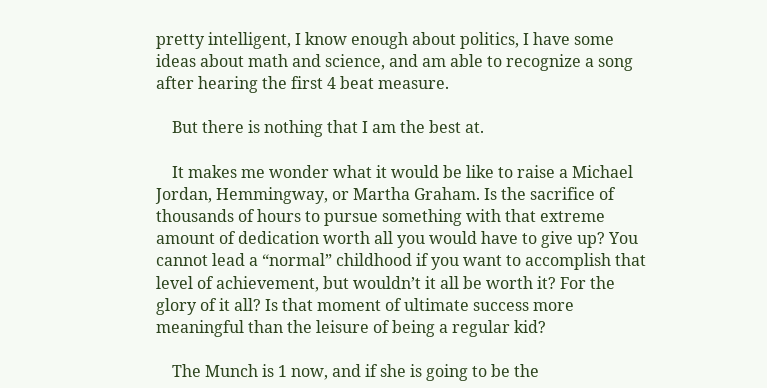pretty intelligent, I know enough about politics, I have some ideas about math and science, and am able to recognize a song after hearing the first 4 beat measure.

    But there is nothing that I am the best at.

    It makes me wonder what it would be like to raise a Michael Jordan, Hemmingway, or Martha Graham. Is the sacrifice of thousands of hours to pursue something with that extreme amount of dedication worth all you would have to give up? You cannot lead a “normal” childhood if you want to accomplish that level of achievement, but wouldn’t it all be worth it? For the glory of it all? Is that moment of ultimate success more meaningful than the leisure of being a regular kid?

    The Munch is 1 now, and if she is going to be the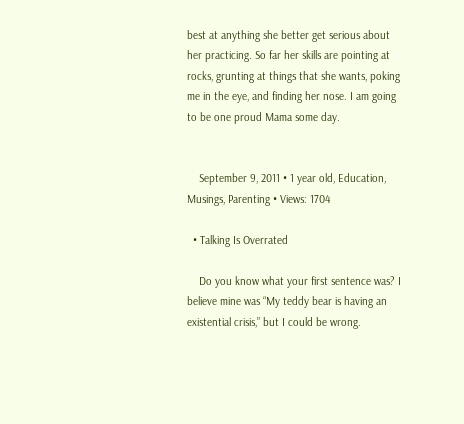best at anything she better get serious about her practicing. So far her skills are pointing at rocks, grunting at things that she wants, poking me in the eye, and finding her nose. I am going to be one proud Mama some day.


    September 9, 2011 • 1 year old, Education, Musings, Parenting • Views: 1704

  • Talking Is Overrated

    Do you know what your first sentence was? I believe mine was “My teddy bear is having an existential crisis,” but I could be wrong.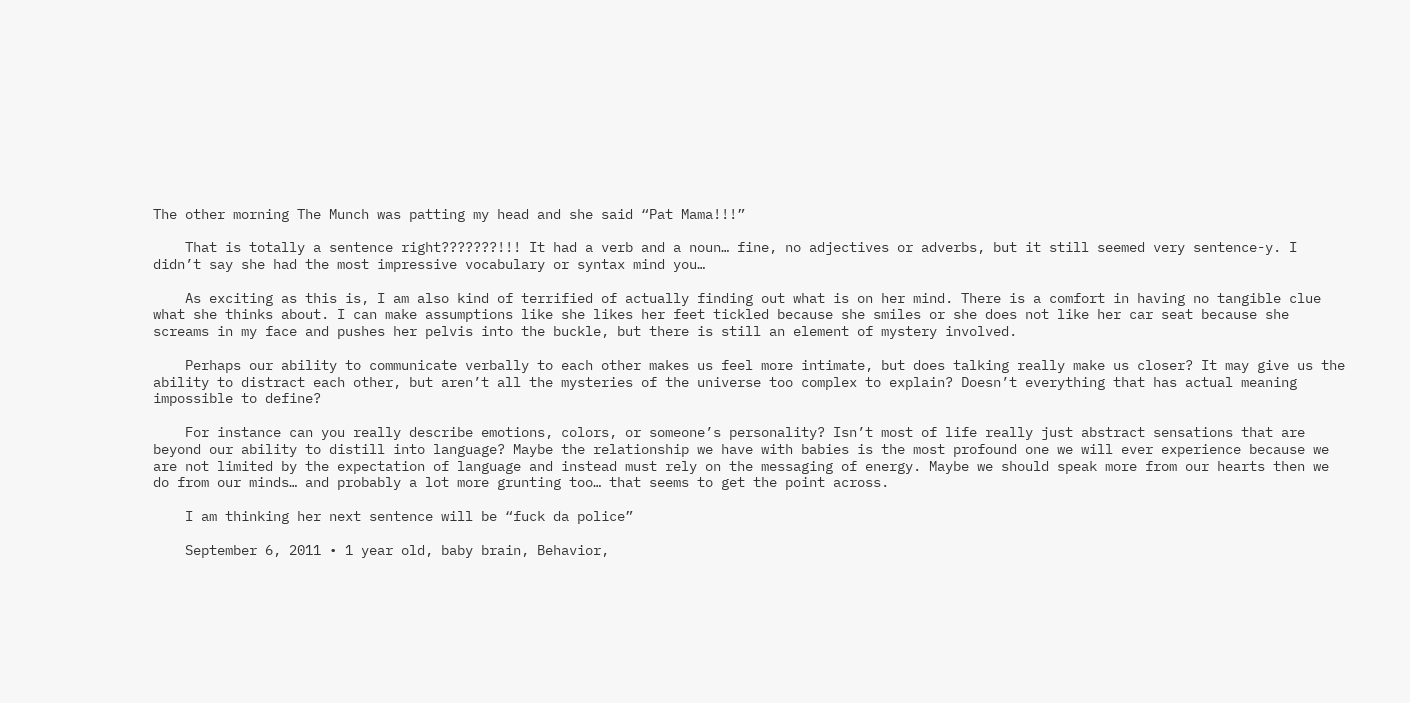The other morning The Munch was patting my head and she said “Pat Mama!!!”

    That is totally a sentence right???????!!! It had a verb and a noun… fine, no adjectives or adverbs, but it still seemed very sentence-y. I didn’t say she had the most impressive vocabulary or syntax mind you…

    As exciting as this is, I am also kind of terrified of actually finding out what is on her mind. There is a comfort in having no tangible clue what she thinks about. I can make assumptions like she likes her feet tickled because she smiles or she does not like her car seat because she screams in my face and pushes her pelvis into the buckle, but there is still an element of mystery involved.

    Perhaps our ability to communicate verbally to each other makes us feel more intimate, but does talking really make us closer? It may give us the ability to distract each other, but aren’t all the mysteries of the universe too complex to explain? Doesn’t everything that has actual meaning impossible to define?

    For instance can you really describe emotions, colors, or someone’s personality? Isn’t most of life really just abstract sensations that are beyond our ability to distill into language? Maybe the relationship we have with babies is the most profound one we will ever experience because we are not limited by the expectation of language and instead must rely on the messaging of energy. Maybe we should speak more from our hearts then we do from our minds… and probably a lot more grunting too… that seems to get the point across.

    I am thinking her next sentence will be “fuck da police”

    September 6, 2011 • 1 year old, baby brain, Behavior,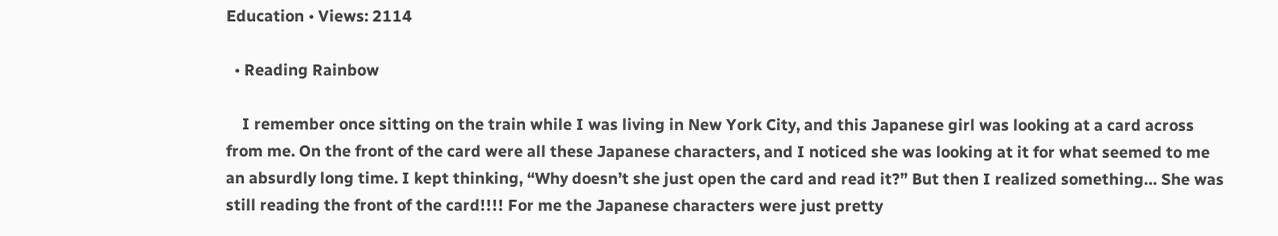Education • Views: 2114

  • Reading Rainbow

    I remember once sitting on the train while I was living in New York City, and this Japanese girl was looking at a card across from me. On the front of the card were all these Japanese characters, and I noticed she was looking at it for what seemed to me an absurdly long time. I kept thinking, “Why doesn’t she just open the card and read it?” But then I realized something… She was still reading the front of the card!!!! For me the Japanese characters were just pretty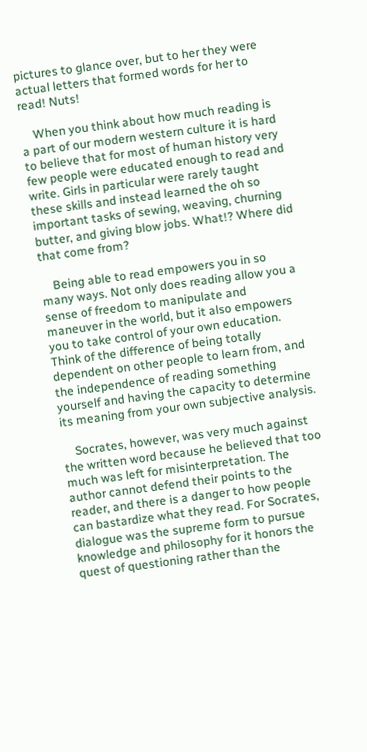pictures to glance over, but to her they were actual letters that formed words for her to read! Nuts!

    When you think about how much reading is a part of our modern western culture it is hard to believe that for most of human history very few people were educated enough to read and write. Girls in particular were rarely taught these skills and instead learned the oh so important tasks of sewing, weaving, churning butter, and giving blow jobs. What!? Where did that come from?

    Being able to read empowers you in so many ways. Not only does reading allow you a sense of freedom to manipulate and maneuver in the world, but it also empowers you to take control of your own education. Think of the difference of being totally dependent on other people to learn from, and the independence of reading something yourself and having the capacity to determine its meaning from your own subjective analysis.

    Socrates, however, was very much against the written word because he believed that too much was left for misinterpretation. The author cannot defend their points to the reader, and there is a danger to how people can bastardize what they read. For Socrates, dialogue was the supreme form to pursue knowledge and philosophy for it honors the quest of questioning rather than the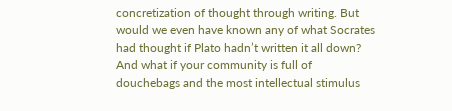concretization of thought through writing. But would we even have known any of what Socrates had thought if Plato hadn’t written it all down? And what if your community is full of douchebags and the most intellectual stimulus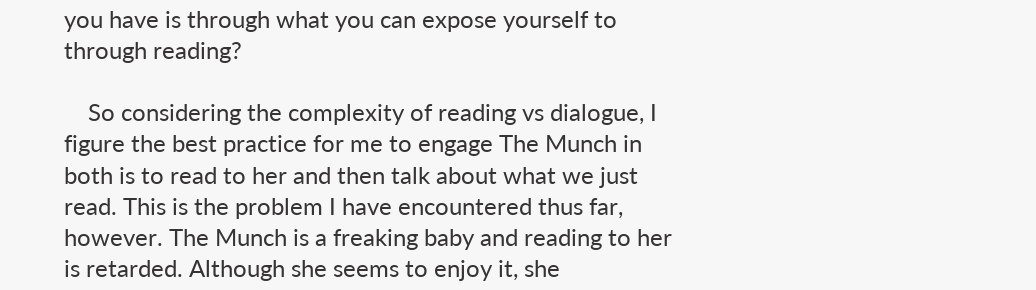you have is through what you can expose yourself to through reading?

    So considering the complexity of reading vs dialogue, I figure the best practice for me to engage The Munch in both is to read to her and then talk about what we just read. This is the problem I have encountered thus far, however. The Munch is a freaking baby and reading to her is retarded. Although she seems to enjoy it, she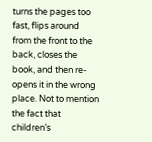turns the pages too fast, flips around from the front to the back, closes the book, and then re-opens it in the wrong place. Not to mention the fact that children’s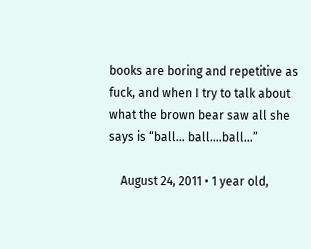books are boring and repetitive as fuck, and when I try to talk about what the brown bear saw all she says is “ball… ball….ball…”

    August 24, 2011 • 1 year old,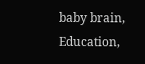baby brain, Education,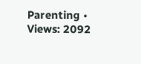Parenting • Views: 2092